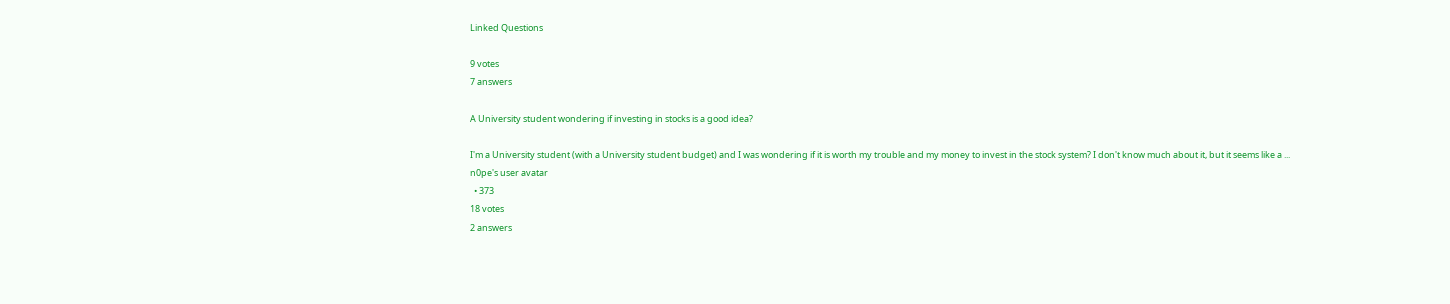Linked Questions

9 votes
7 answers

A University student wondering if investing in stocks is a good idea?

I'm a University student (with a University student budget) and I was wondering if it is worth my trouble and my money to invest in the stock system? I don't know much about it, but it seems like a ...
n0pe's user avatar
  • 373
18 votes
2 answers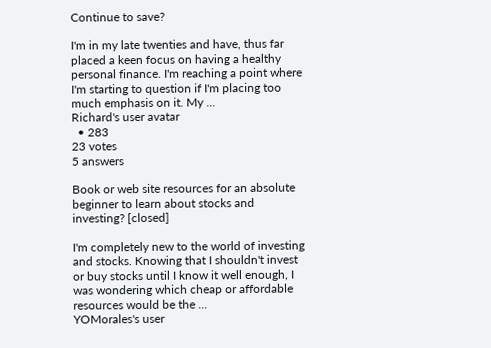Continue to save?

I'm in my late twenties and have, thus far placed a keen focus on having a healthy personal finance. I'm reaching a point where I'm starting to question if I'm placing too much emphasis on it. My ...
Richard's user avatar
  • 283
23 votes
5 answers

Book or web site resources for an absolute beginner to learn about stocks and investing? [closed]

I'm completely new to the world of investing and stocks. Knowing that I shouldn't invest or buy stocks until I know it well enough, I was wondering which cheap or affordable resources would be the ...
YOMorales's user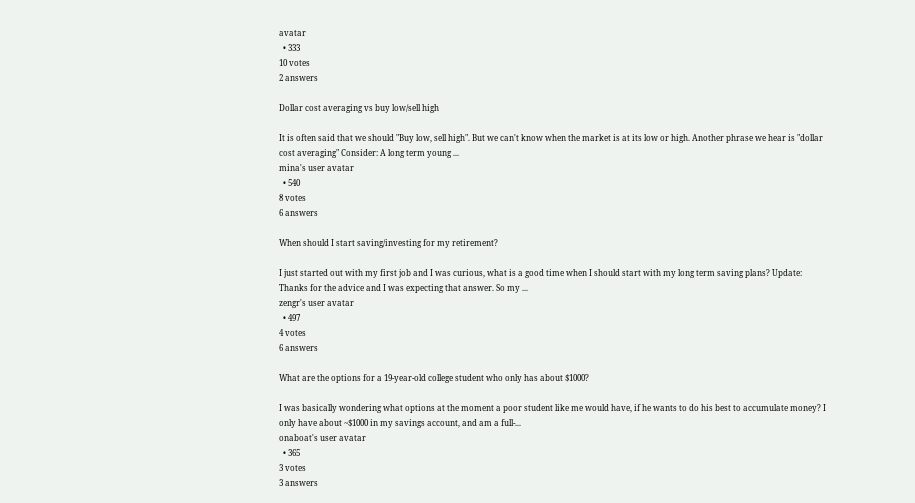avatar
  • 333
10 votes
2 answers

Dollar cost averaging vs buy low/sell high

It is often said that we should "Buy low, sell high". But we can't know when the market is at its low or high. Another phrase we hear is "dollar cost averaging" Consider: A long term young ...
mina's user avatar
  • 540
8 votes
6 answers

When should I start saving/investing for my retirement?

I just started out with my first job and I was curious, what is a good time when I should start with my long term saving plans? Update: Thanks for the advice and I was expecting that answer. So my ...
zengr's user avatar
  • 497
4 votes
6 answers

What are the options for a 19-year-old college student who only has about $1000?

I was basically wondering what options at the moment a poor student like me would have, if he wants to do his best to accumulate money? I only have about ~$1000 in my savings account, and am a full-...
onaboat's user avatar
  • 365
3 votes
3 answers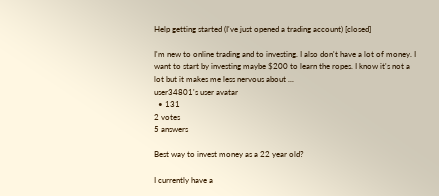Help getting started (I've just opened a trading account) [closed]

I'm new to online trading and to investing. I also don't have a lot of money. I want to start by investing maybe $200 to learn the ropes. I know it's not a lot but it makes me less nervous about ...
user34801's user avatar
  • 131
2 votes
5 answers

Best way to invest money as a 22 year old?

I currently have a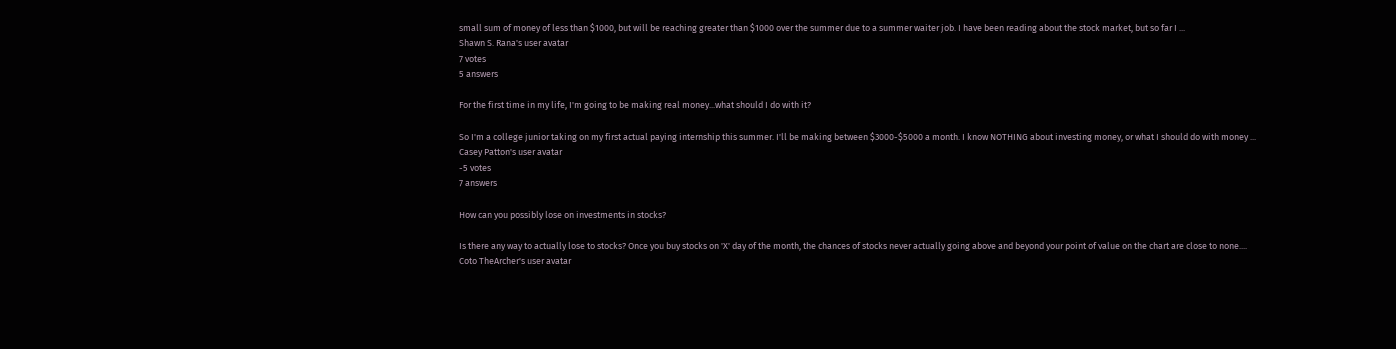small sum of money of less than $1000, but will be reaching greater than $1000 over the summer due to a summer waiter job. I have been reading about the stock market, but so far I ...
Shawn S. Rana's user avatar
7 votes
5 answers

For the first time in my life, I'm going to be making real money...what should I do with it?

So I'm a college junior taking on my first actual paying internship this summer. I'll be making between $3000-$5000 a month. I know NOTHING about investing money, or what I should do with money ...
Casey Patton's user avatar
-5 votes
7 answers

How can you possibly lose on investments in stocks?

Is there any way to actually lose to stocks? Once you buy stocks on 'X' day of the month, the chances of stocks never actually going above and beyond your point of value on the chart are close to none....
Coto TheArcher's user avatar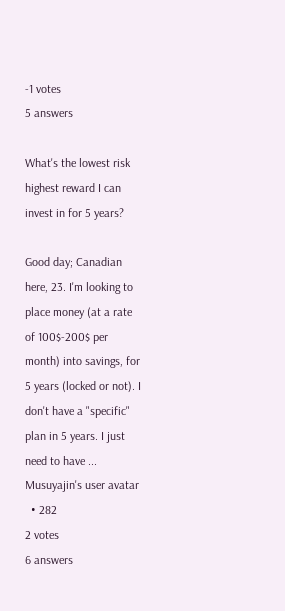-1 votes
5 answers

What's the lowest risk highest reward I can invest in for 5 years?

Good day; Canadian here, 23. I'm looking to place money (at a rate of 100$-200$ per month) into savings, for 5 years (locked or not). I don't have a "specific" plan in 5 years. I just need to have ...
Musuyajin's user avatar
  • 282
2 votes
6 answers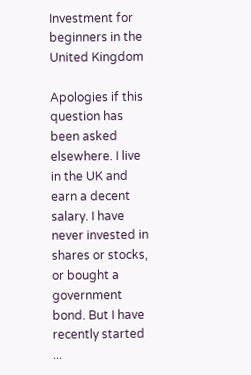Investment for beginners in the United Kingdom

Apologies if this question has been asked elsewhere. I live in the UK and earn a decent salary. I have never invested in shares or stocks, or bought a government bond. But I have recently started ...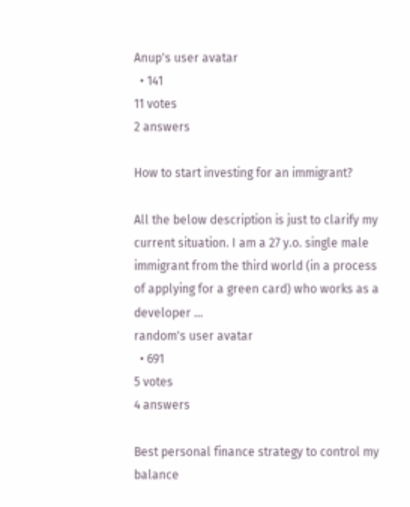Anup's user avatar
  • 141
11 votes
2 answers

How to start investing for an immigrant?

All the below description is just to clarify my current situation. I am a 27 y.o. single male immigrant from the third world (in a process of applying for a green card) who works as a developer ...
random's user avatar
  • 691
5 votes
4 answers

Best personal finance strategy to control my balance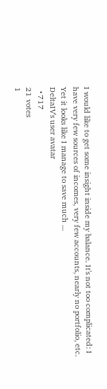I would like to get some insight inside my balance. It's not too complicated: I have very few sources of incomes, very few accounts, nearly no portfolio, etc. Yet it looks like I manage to save much ...
DeltaIV's user avatar
  • 717
21 votes
1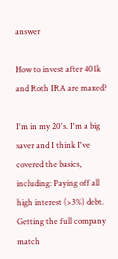answer

How to invest after 401k and Roth IRA are maxed?

I'm in my 20's. I'm a big saver and I think I've covered the basics, including: Paying off all high interest (>3%) debt. Getting the full company match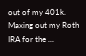out of my 401k. Maxing out my Roth IRA for the ...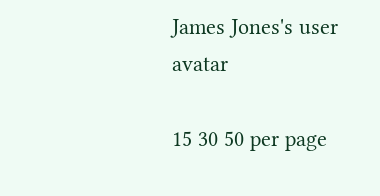James Jones's user avatar

15 30 50 per page